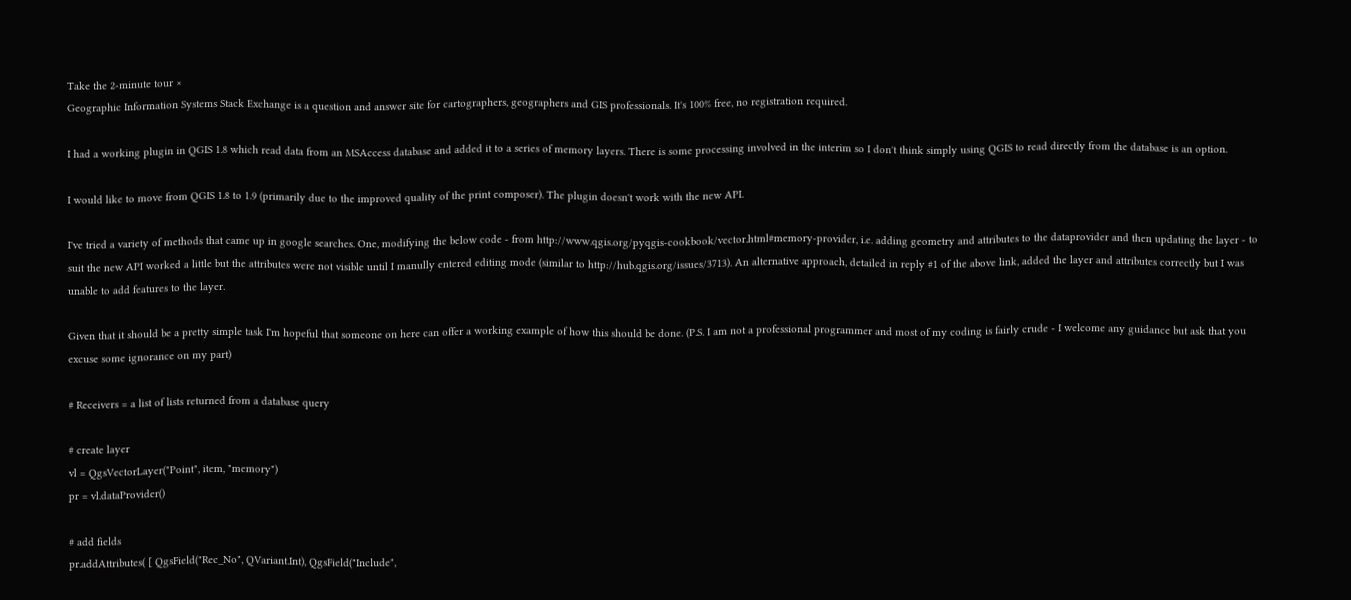Take the 2-minute tour ×
Geographic Information Systems Stack Exchange is a question and answer site for cartographers, geographers and GIS professionals. It's 100% free, no registration required.

I had a working plugin in QGIS 1.8 which read data from an MSAccess database and added it to a series of memory layers. There is some processing involved in the interim so I don't think simply using QGIS to read directly from the database is an option.

I would like to move from QGIS 1.8 to 1.9 (primarily due to the improved quality of the print composer). The plugin doesn't work with the new API.

I've tried a variety of methods that came up in google searches. One, modifying the below code - from http://www.qgis.org/pyqgis-cookbook/vector.html#memory-provider, i.e. adding geometry and attributes to the dataprovider and then updating the layer - to suit the new API worked a little but the attributes were not visible until I manully entered editing mode (similar to http://hub.qgis.org/issues/3713). An alternative approach, detailed in reply #1 of the above link, added the layer and attributes correctly but I was unable to add features to the layer.

Given that it should be a pretty simple task I'm hopeful that someone on here can offer a working example of how this should be done. (P.S. I am not a professional programmer and most of my coding is fairly crude - I welcome any guidance but ask that you excuse some ignorance on my part)

# Receivers = a list of lists returned from a database query

# create layer
vl = QgsVectorLayer("Point", item, "memory")
pr = vl.dataProvider()

# add fields
pr.addAttributes( [ QgsField("Rec_No", QVariant.Int), QgsField("Include",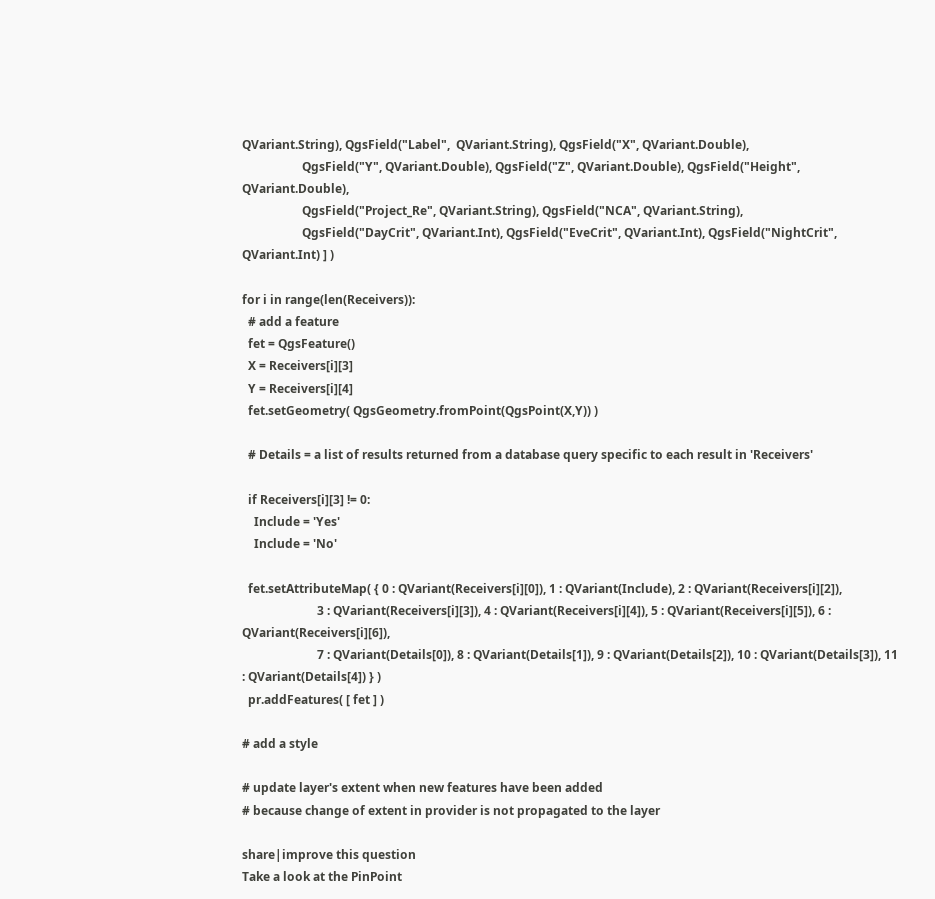QVariant.String), QgsField("Label",  QVariant.String), QgsField("X", QVariant.Double),
                    QgsField("Y", QVariant.Double), QgsField("Z", QVariant.Double), QgsField("Height", QVariant.Double),
                    QgsField("Project_Re", QVariant.String), QgsField("NCA", QVariant.String),
                    QgsField("DayCrit", QVariant.Int), QgsField("EveCrit", QVariant.Int), QgsField("NightCrit", QVariant.Int) ] )

for i in range(len(Receivers)):
  # add a feature
  fet = QgsFeature()
  X = Receivers[i][3]
  Y = Receivers[i][4]
  fet.setGeometry( QgsGeometry.fromPoint(QgsPoint(X,Y)) )

  # Details = a list of results returned from a database query specific to each result in 'Receivers'

  if Receivers[i][3] != 0:
    Include = 'Yes'
    Include = 'No'

  fet.setAttributeMap( { 0 : QVariant(Receivers[i][0]), 1 : QVariant(Include), 2 : QVariant(Receivers[i][2]),
                         3 : QVariant(Receivers[i][3]), 4 : QVariant(Receivers[i][4]), 5 : QVariant(Receivers[i][5]), 6 : QVariant(Receivers[i][6]),
                         7 : QVariant(Details[0]), 8 : QVariant(Details[1]), 9 : QVariant(Details[2]), 10 : QVariant(Details[3]), 11 : QVariant(Details[4]) } )
  pr.addFeatures( [ fet ] )

# add a style

# update layer's extent when new features have been added
# because change of extent in provider is not propagated to the layer

share|improve this question
Take a look at the PinPoint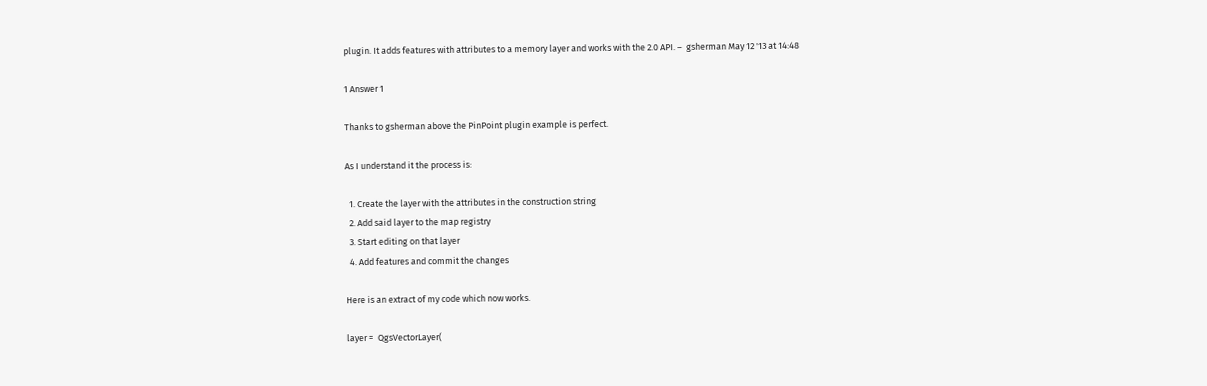plugin. It adds features with attributes to a memory layer and works with the 2.0 API. –  gsherman May 12 '13 at 14:48

1 Answer 1

Thanks to gsherman above the PinPoint plugin example is perfect.

As I understand it the process is:

  1. Create the layer with the attributes in the construction string
  2. Add said layer to the map registry
  3. Start editing on that layer
  4. Add features and commit the changes

Here is an extract of my code which now works.

layer =  QgsVectorLayer(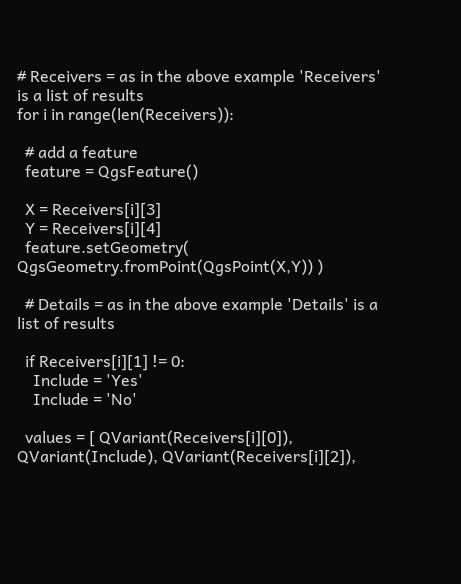# Receivers = as in the above example 'Receivers' is a list of results
for i in range(len(Receivers)):

  # add a feature
  feature = QgsFeature()

  X = Receivers[i][3]
  Y = Receivers[i][4]
  feature.setGeometry( QgsGeometry.fromPoint(QgsPoint(X,Y)) )

  # Details = as in the above example 'Details' is a list of results

  if Receivers[i][1] != 0:
    Include = 'Yes'
    Include = 'No'

  values = [ QVariant(Receivers[i][0]), QVariant(Include), QVariant(Receivers[i][2]),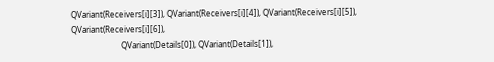QVariant(Receivers[i][3]), QVariant(Receivers[i][4]), QVariant(Receivers[i][5]), QVariant(Receivers[i][6]),
                         QVariant(Details[0]), QVariant(Details[1]),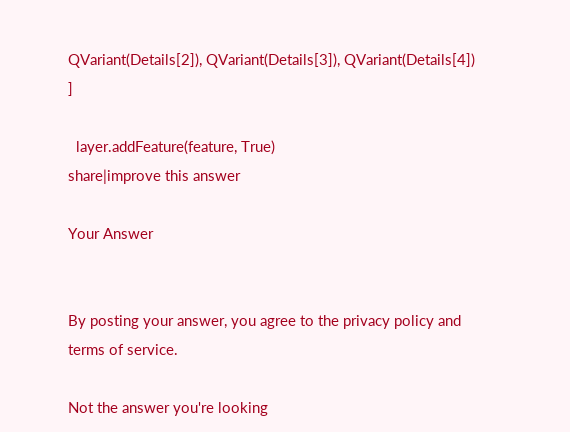QVariant(Details[2]), QVariant(Details[3]), QVariant(Details[4]) ]

  layer.addFeature(feature, True)
share|improve this answer

Your Answer


By posting your answer, you agree to the privacy policy and terms of service.

Not the answer you're looking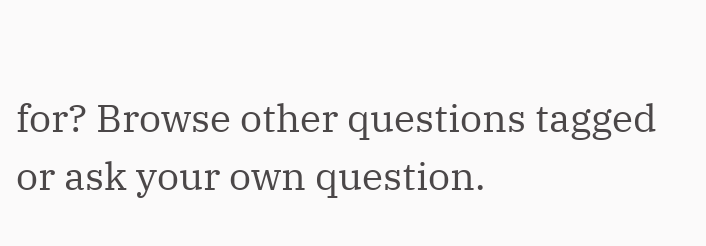for? Browse other questions tagged or ask your own question.